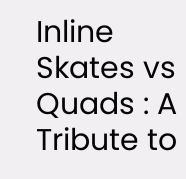Inline Skates vs Quads : A Tribute to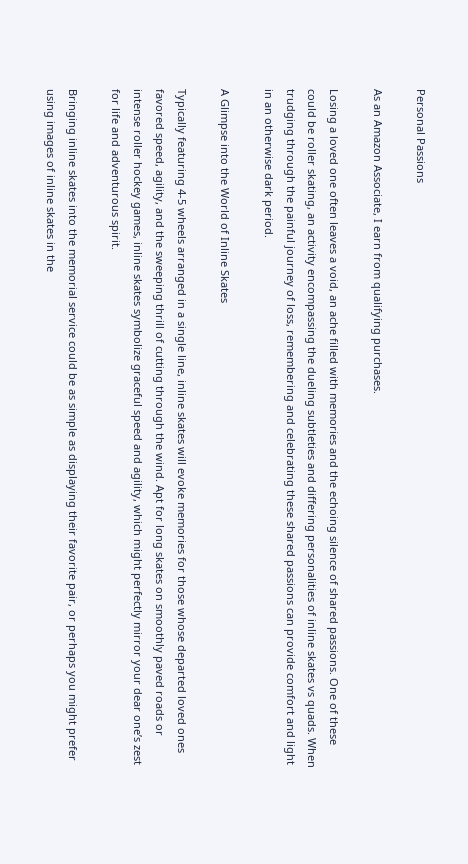Personal Passions

As an Amazon Associate, I earn from qualifying purchases.

Losing a loved one often leaves a void, an ache filled with memories and the echoing silence of shared passions. One of these could be roller skating, an activity encompassing the dueling subtleties and differing personalities of inline skates vs quads. When trudging through the painful journey of loss, remembering and celebrating these shared passions can provide comfort and light in an otherwise dark period.

A Glimpse into the World of Inline Skates

Typically featuring 4-5 wheels arranged in a single line, inline skates will evoke memories for those whose departed loved ones favored speed, agility, and the sweeping thrill of cutting through the wind. Apt for long skates on smoothly paved roads or intense roller hockey games, inline skates symbolize graceful speed and agility, which might perfectly mirror your dear one’s zest for life and adventurous spirit.

Bringing inline skates into the memorial service could be as simple as displaying their favorite pair, or perhaps you might prefer using images of inline skates in the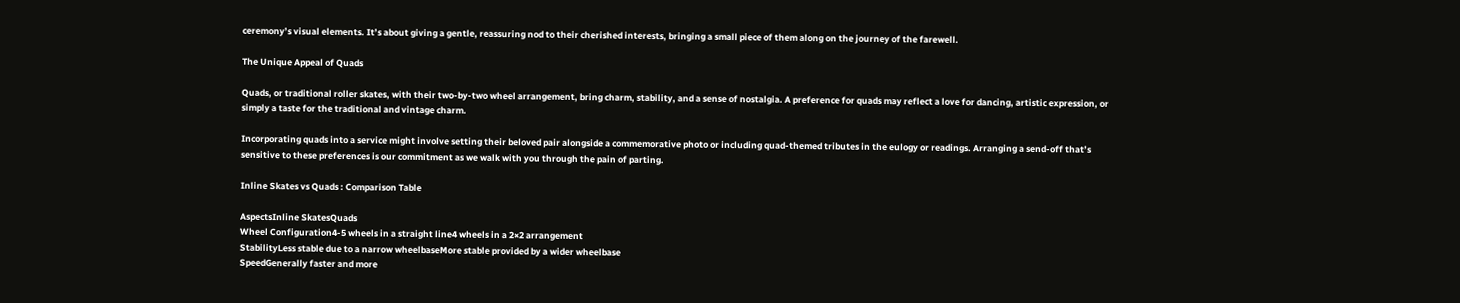ceremony’s visual elements. It’s about giving a gentle, reassuring nod to their cherished interests, bringing a small piece of them along on the journey of the farewell.

The Unique Appeal of Quads

Quads, or traditional roller skates, with their two-by-two wheel arrangement, bring charm, stability, and a sense of nostalgia. A preference for quads may reflect a love for dancing, artistic expression, or simply a taste for the traditional and vintage charm.

Incorporating quads into a service might involve setting their beloved pair alongside a commemorative photo or including quad-themed tributes in the eulogy or readings. Arranging a send-off that’s sensitive to these preferences is our commitment as we walk with you through the pain of parting.

Inline Skates vs Quads : Comparison Table

AspectsInline SkatesQuads
Wheel Configuration4-5 wheels in a straight line4 wheels in a 2×2 arrangement
StabilityLess stable due to a narrow wheelbaseMore stable provided by a wider wheelbase
SpeedGenerally faster and more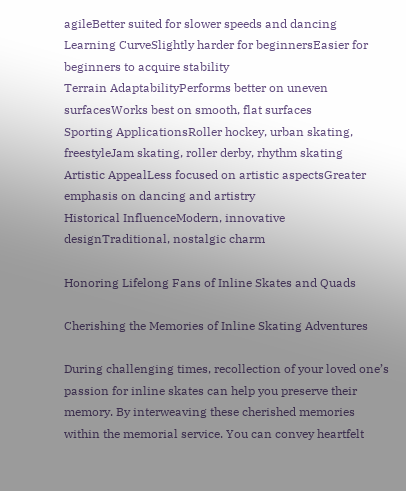agileBetter suited for slower speeds and dancing
Learning CurveSlightly harder for beginnersEasier for beginners to acquire stability
Terrain AdaptabilityPerforms better on uneven surfacesWorks best on smooth, flat surfaces
Sporting ApplicationsRoller hockey, urban skating, freestyleJam skating, roller derby, rhythm skating
Artistic AppealLess focused on artistic aspectsGreater emphasis on dancing and artistry
Historical InfluenceModern, innovative designTraditional, nostalgic charm

Honoring Lifelong Fans of Inline Skates and Quads

Cherishing the Memories of Inline Skating Adventures

During challenging times, recollection of your loved one’s passion for inline skates can help you preserve their memory. By interweaving these cherished memories within the memorial service. You can convey heartfelt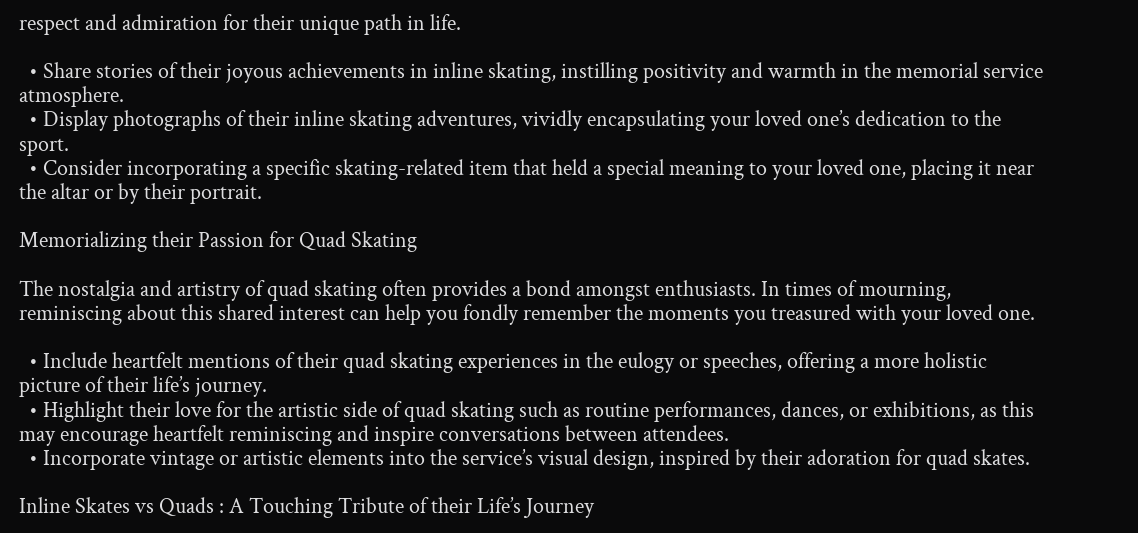respect and admiration for their unique path in life.

  • Share stories of their joyous achievements in inline skating, instilling positivity and warmth in the memorial service atmosphere.
  • Display photographs of their inline skating adventures, vividly encapsulating your loved one’s dedication to the sport.
  • Consider incorporating a specific skating-related item that held a special meaning to your loved one, placing it near the altar or by their portrait.

Memorializing their Passion for Quad Skating

The nostalgia and artistry of quad skating often provides a bond amongst enthusiasts. In times of mourning, reminiscing about this shared interest can help you fondly remember the moments you treasured with your loved one.

  • Include heartfelt mentions of their quad skating experiences in the eulogy or speeches, offering a more holistic picture of their life’s journey.
  • Highlight their love for the artistic side of quad skating such as routine performances, dances, or exhibitions, as this may encourage heartfelt reminiscing and inspire conversations between attendees.
  • Incorporate vintage or artistic elements into the service’s visual design, inspired by their adoration for quad skates.

Inline Skates vs Quads : A Touching Tribute of their Life’s Journey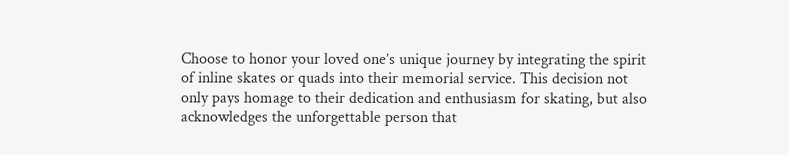Choose to honor your loved one’s unique journey by integrating the spirit of inline skates or quads into their memorial service. This decision not only pays homage to their dedication and enthusiasm for skating, but also acknowledges the unforgettable person that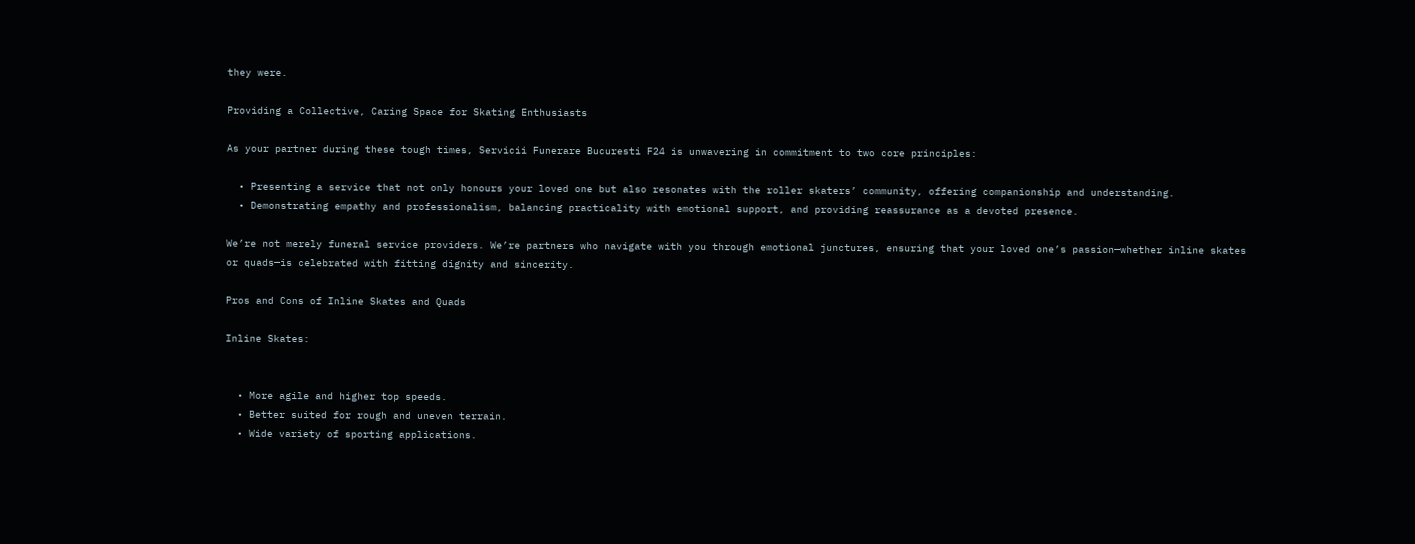they were.

Providing a Collective, Caring Space for Skating Enthusiasts

As your partner during these tough times, Servicii Funerare Bucuresti F24 is unwavering in commitment to two core principles:

  • Presenting a service that not only honours your loved one but also resonates with the roller skaters’ community, offering companionship and understanding.
  • Demonstrating empathy and professionalism, balancing practicality with emotional support, and providing reassurance as a devoted presence.

We’re not merely funeral service providers. We’re partners who navigate with you through emotional junctures, ensuring that your loved one’s passion—whether inline skates or quads—is celebrated with fitting dignity and sincerity.

Pros and Cons of Inline Skates and Quads

Inline Skates:


  • More agile and higher top speeds.
  • Better suited for rough and uneven terrain.
  • Wide variety of sporting applications.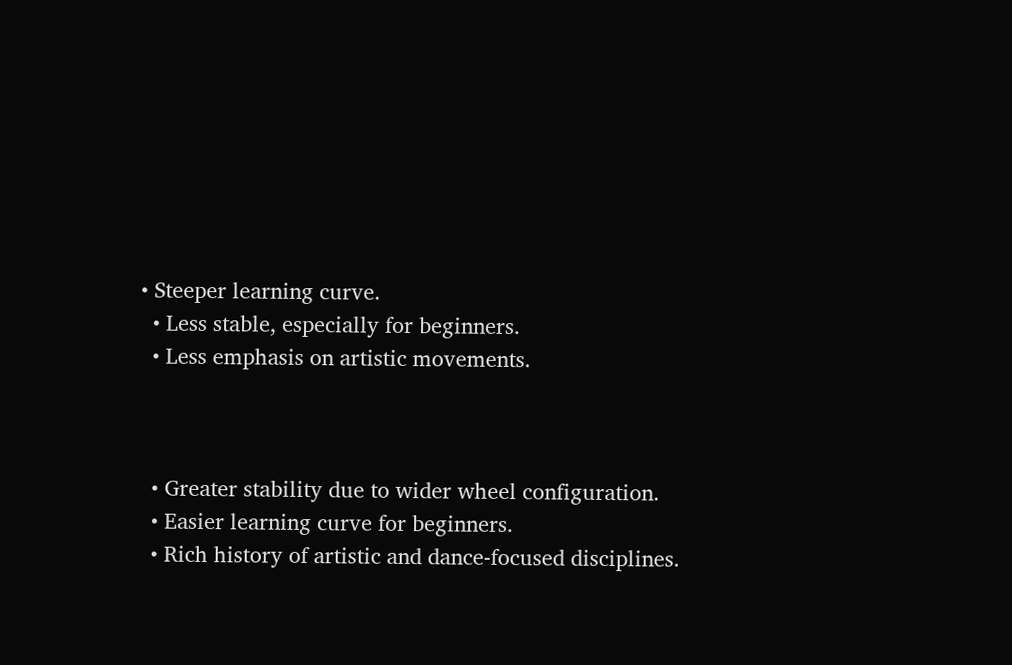• Steeper learning curve.
  • Less stable, especially for beginners.
  • Less emphasis on artistic movements.



  • Greater stability due to wider wheel configuration.
  • Easier learning curve for beginners.
  • Rich history of artistic and dance-focused disciplines.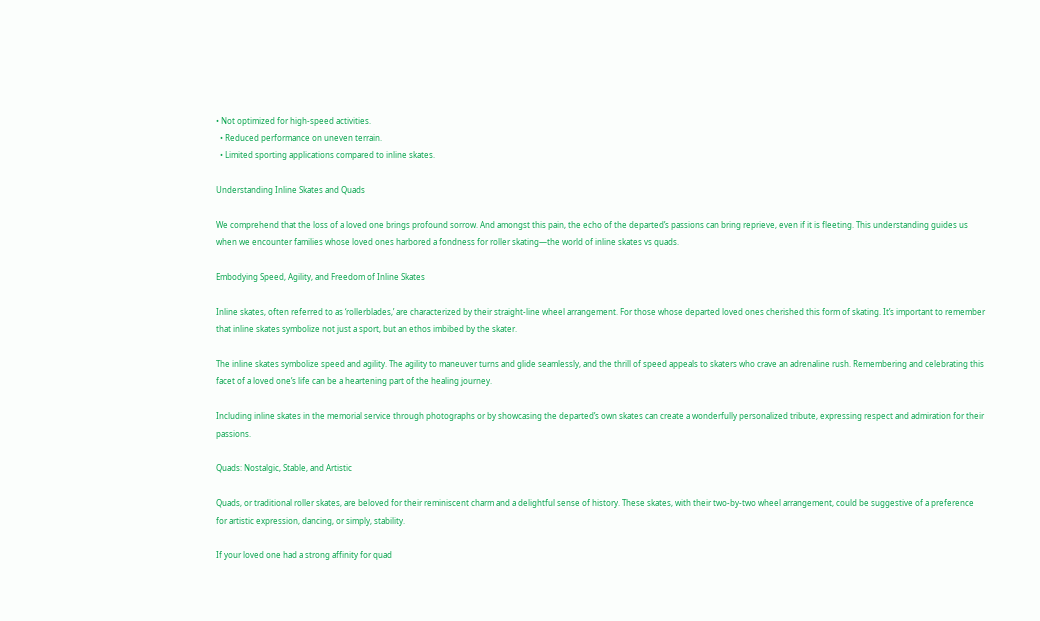• Not optimized for high-speed activities.
  • Reduced performance on uneven terrain.
  • Limited sporting applications compared to inline skates.

Understanding Inline Skates and Quads

We comprehend that the loss of a loved one brings profound sorrow. And amongst this pain, the echo of the departed’s passions can bring reprieve, even if it is fleeting. This understanding guides us when we encounter families whose loved ones harbored a fondness for roller skating—the world of inline skates vs quads.

Embodying Speed, Agility, and Freedom of Inline Skates

Inline skates, often referred to as ‘rollerblades,’ are characterized by their straight-line wheel arrangement. For those whose departed loved ones cherished this form of skating. It’s important to remember that inline skates symbolize not just a sport, but an ethos imbibed by the skater.

The inline skates symbolize speed and agility. The agility to maneuver turns and glide seamlessly, and the thrill of speed appeals to skaters who crave an adrenaline rush. Remembering and celebrating this facet of a loved one’s life can be a heartening part of the healing journey.

Including inline skates in the memorial service through photographs or by showcasing the departed’s own skates can create a wonderfully personalized tribute, expressing respect and admiration for their passions.

Quads: Nostalgic, Stable, and Artistic

Quads, or traditional roller skates, are beloved for their reminiscent charm and a delightful sense of history. These skates, with their two-by-two wheel arrangement, could be suggestive of a preference for artistic expression, dancing, or simply, stability.

If your loved one had a strong affinity for quad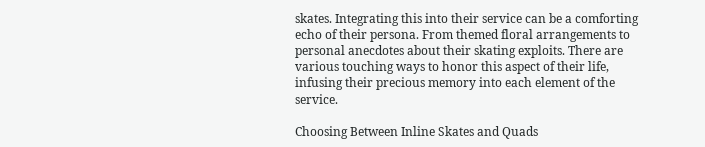skates. Integrating this into their service can be a comforting echo of their persona. From themed floral arrangements to personal anecdotes about their skating exploits. There are various touching ways to honor this aspect of their life, infusing their precious memory into each element of the service.

Choosing Between Inline Skates and Quads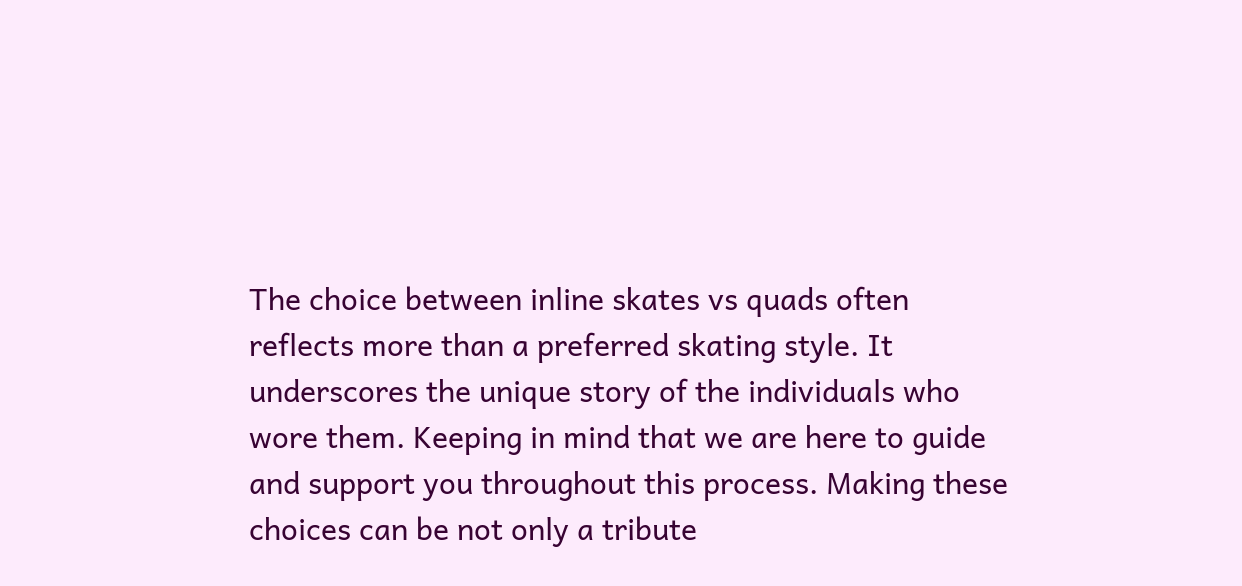The choice between inline skates vs quads often reflects more than a preferred skating style. It underscores the unique story of the individuals who wore them. Keeping in mind that we are here to guide and support you throughout this process. Making these choices can be not only a tribute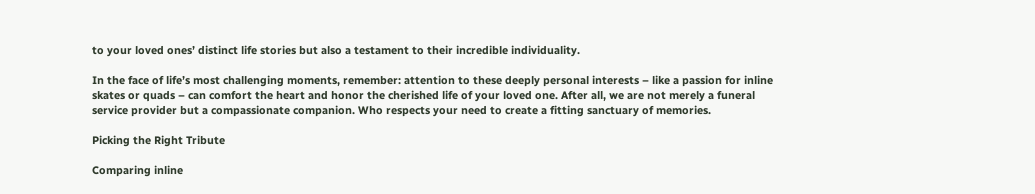to your loved ones’ distinct life stories but also a testament to their incredible individuality.

In the face of life’s most challenging moments, remember: attention to these deeply personal interests – like a passion for inline skates or quads – can comfort the heart and honor the cherished life of your loved one. After all, we are not merely a funeral service provider but a compassionate companion. Who respects your need to create a fitting sanctuary of memories.

Picking the Right Tribute

Comparing inline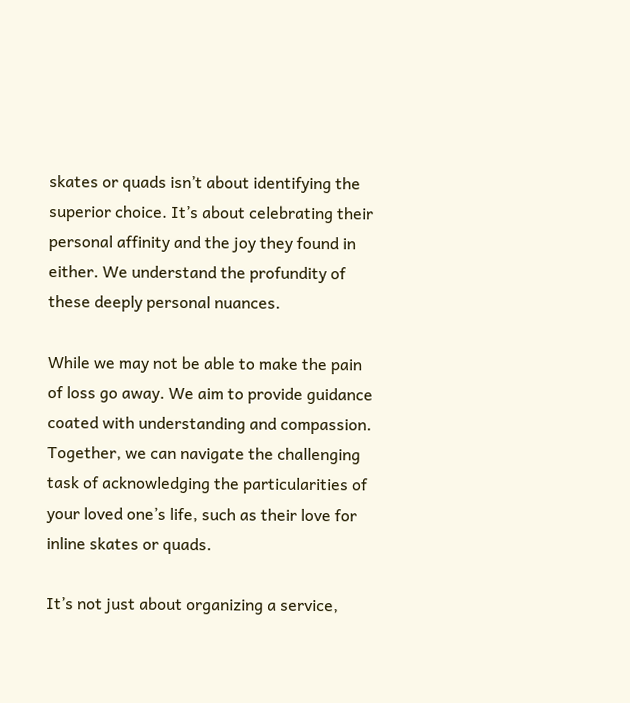skates or quads isn’t about identifying the superior choice. It’s about celebrating their personal affinity and the joy they found in either. We understand the profundity of these deeply personal nuances.

While we may not be able to make the pain of loss go away. We aim to provide guidance coated with understanding and compassion. Together, we can navigate the challenging task of acknowledging the particularities of your loved one’s life, such as their love for inline skates or quads.

It’s not just about organizing a service,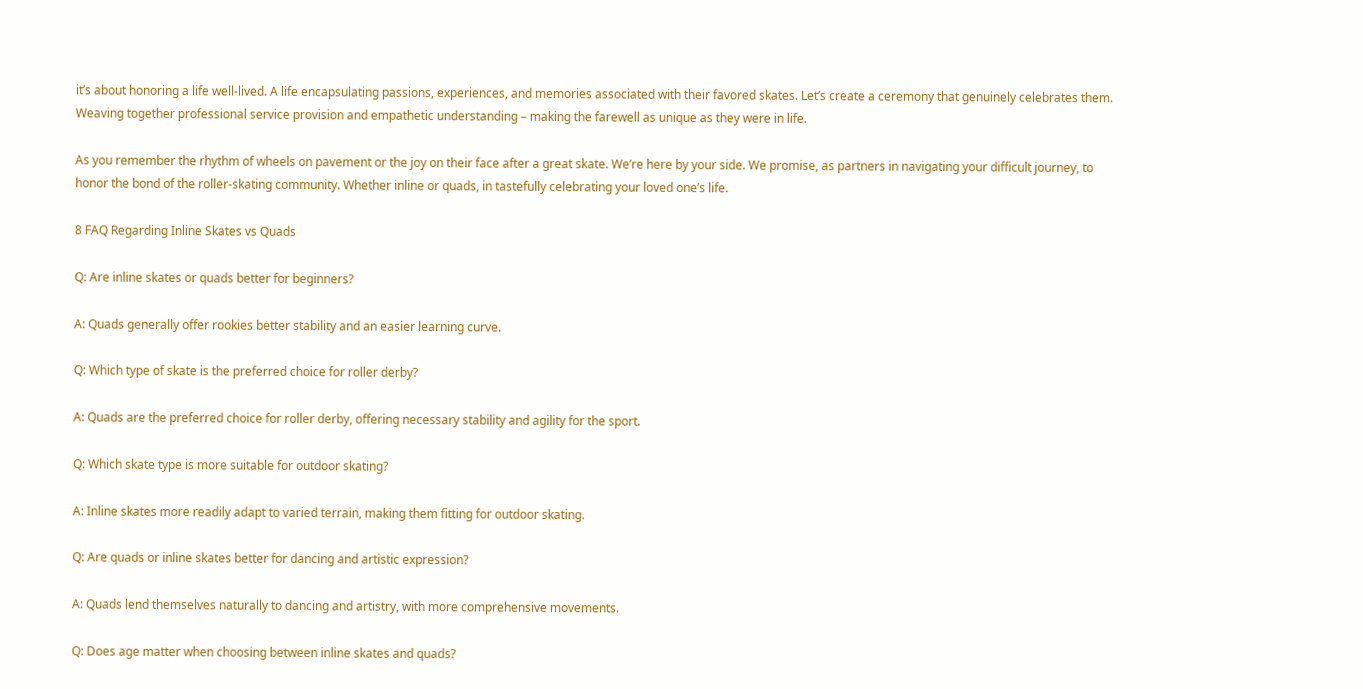it’s about honoring a life well-lived. A life encapsulating passions, experiences, and memories associated with their favored skates. Let’s create a ceremony that genuinely celebrates them. Weaving together professional service provision and empathetic understanding – making the farewell as unique as they were in life.

As you remember the rhythm of wheels on pavement or the joy on their face after a great skate. We’re here by your side. We promise, as partners in navigating your difficult journey, to honor the bond of the roller-skating community. Whether inline or quads, in tastefully celebrating your loved one’s life.

8 FAQ Regarding Inline Skates vs Quads

Q: Are inline skates or quads better for beginners?

A: Quads generally offer rookies better stability and an easier learning curve.

Q: Which type of skate is the preferred choice for roller derby?

A: Quads are the preferred choice for roller derby, offering necessary stability and agility for the sport.

Q: Which skate type is more suitable for outdoor skating?

A: Inline skates more readily adapt to varied terrain, making them fitting for outdoor skating.

Q: Are quads or inline skates better for dancing and artistic expression?

A: Quads lend themselves naturally to dancing and artistry, with more comprehensive movements.

Q: Does age matter when choosing between inline skates and quads?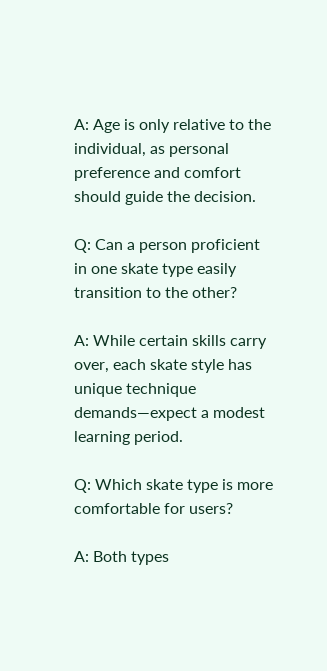A: Age is only relative to the individual, as personal preference and comfort should guide the decision.

Q: Can a person proficient in one skate type easily transition to the other?

A: While certain skills carry over, each skate style has unique technique demands—expect a modest learning period.

Q: Which skate type is more comfortable for users?

A: Both types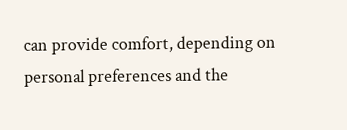can provide comfort, depending on personal preferences and the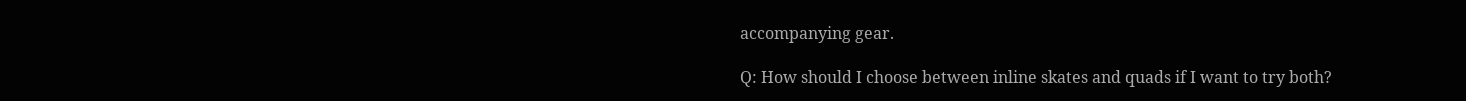accompanying gear.

Q: How should I choose between inline skates and quads if I want to try both?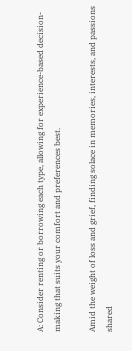A: Consider renting or borrowing each type, allowing for experience-based decision-making that suits your comfort and preferences best.

Amid the weight of loss and grief, finding solace in memories, interests, and passions shared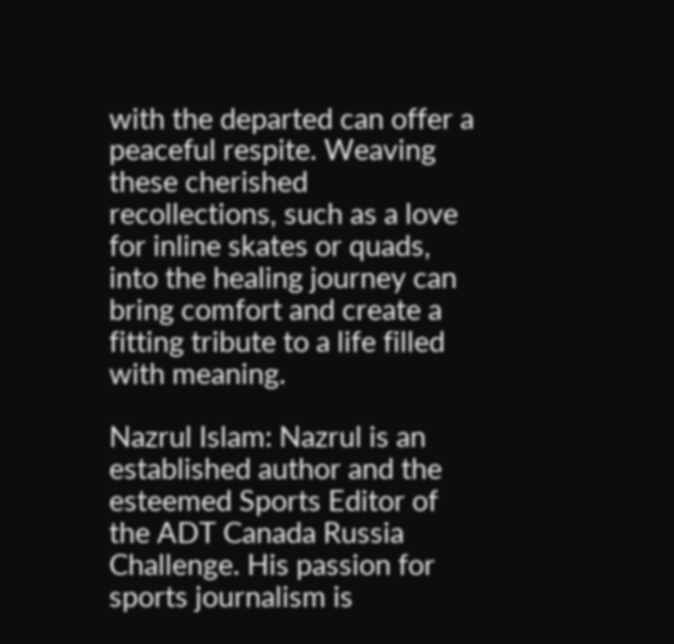with the departed can offer a peaceful respite. Weaving these cherished recollections, such as a love for inline skates or quads, into the healing journey can bring comfort and create a fitting tribute to a life filled with meaning.

Nazrul Islam: Nazrul is an established author and the esteemed Sports Editor of the ADT Canada Russia Challenge. His passion for sports journalism is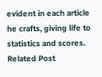evident in each article he crafts, giving life to statistics and scores.
Related Post